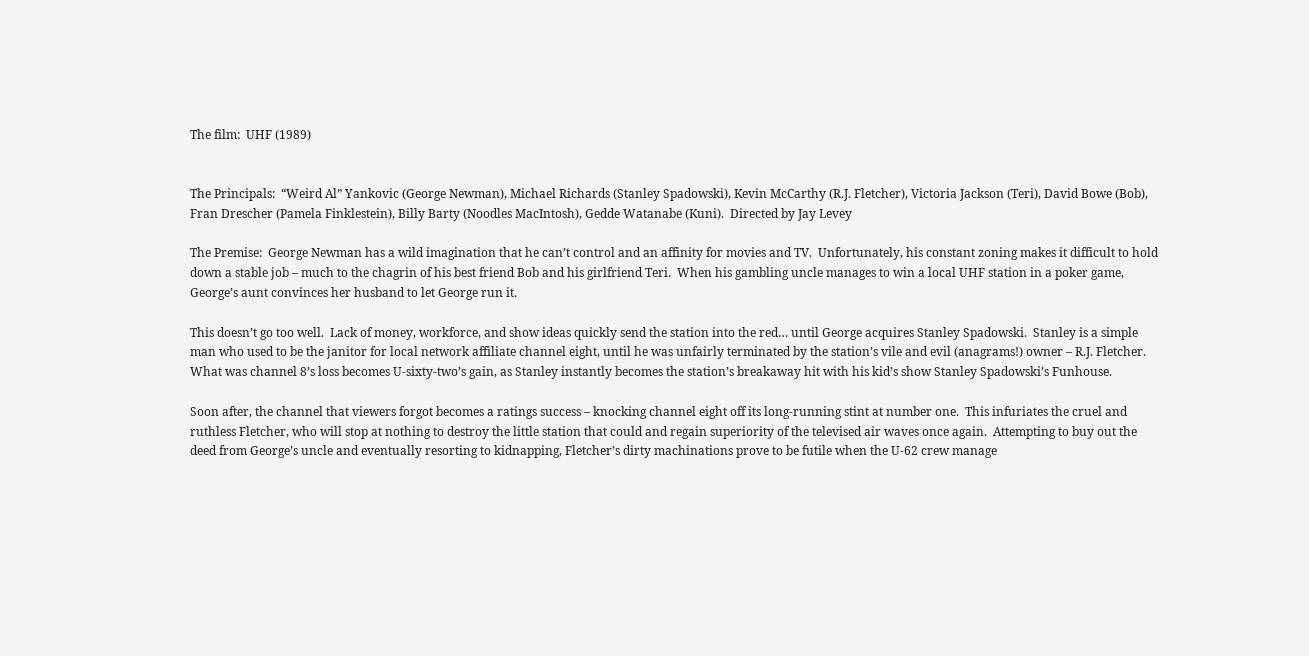The film:  UHF (1989)


The Principals:  “Weird Al” Yankovic (George Newman), Michael Richards (Stanley Spadowski), Kevin McCarthy (R.J. Fletcher), Victoria Jackson (Teri), David Bowe (Bob), Fran Drescher (Pamela Finklestein), Billy Barty (Noodles MacIntosh), Gedde Watanabe (Kuni).  Directed by Jay Levey

The Premise:  George Newman has a wild imagination that he can’t control and an affinity for movies and TV.  Unfortunately, his constant zoning makes it difficult to hold down a stable job – much to the chagrin of his best friend Bob and his girlfriend Teri.  When his gambling uncle manages to win a local UHF station in a poker game, George’s aunt convinces her husband to let George run it.

This doesn’t go too well.  Lack of money, workforce, and show ideas quickly send the station into the red… until George acquires Stanley Spadowski.  Stanley is a simple man who used to be the janitor for local network affiliate channel eight, until he was unfairly terminated by the station’s vile and evil (anagrams!) owner – R.J. Fletcher.  What was channel 8’s loss becomes U-sixty-two’s gain, as Stanley instantly becomes the station’s breakaway hit with his kid’s show Stanley Spadowski’s Funhouse.

Soon after, the channel that viewers forgot becomes a ratings success – knocking channel eight off its long-running stint at number one.  This infuriates the cruel and ruthless Fletcher, who will stop at nothing to destroy the little station that could and regain superiority of the televised air waves once again.  Attempting to buy out the deed from George’s uncle and eventually resorting to kidnapping, Fletcher’s dirty machinations prove to be futile when the U-62 crew manage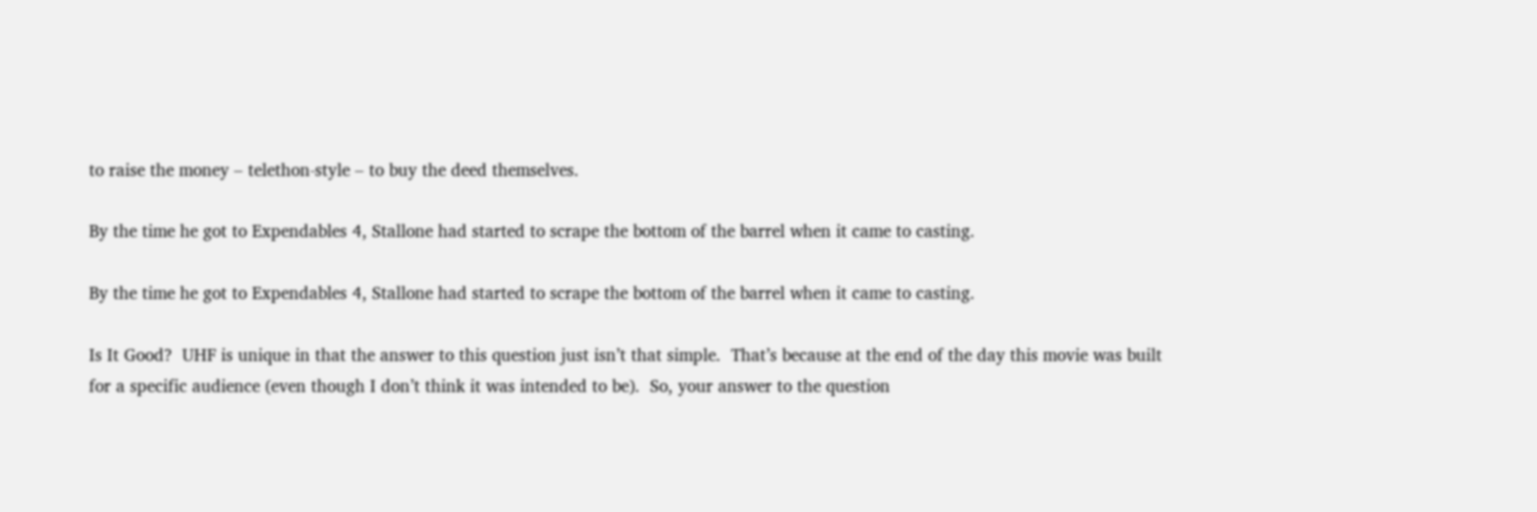to raise the money – telethon-style – to buy the deed themselves.

By the time he got to Expendables 4, Stallone had started to scrape the bottom of the barrel when it came to casting.

By the time he got to Expendables 4, Stallone had started to scrape the bottom of the barrel when it came to casting.

Is It Good?  UHF is unique in that the answer to this question just isn’t that simple.  That’s because at the end of the day this movie was built for a specific audience (even though I don’t think it was intended to be).  So, your answer to the question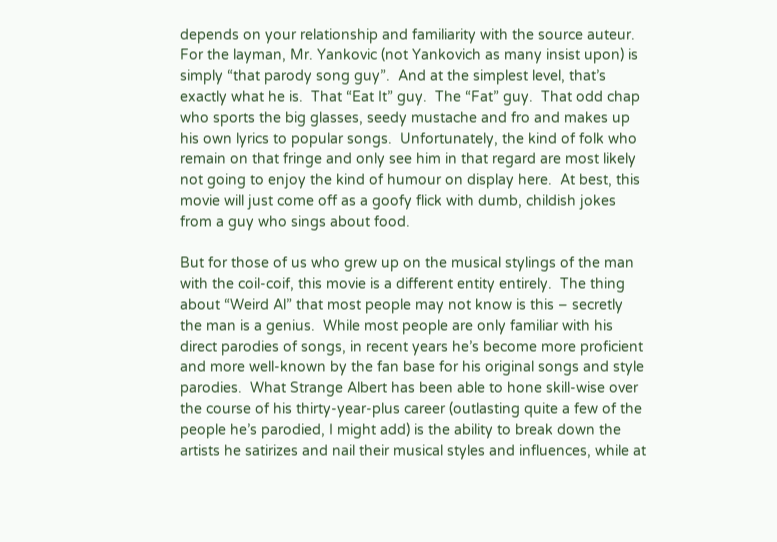depends on your relationship and familiarity with the source auteur.   For the layman, Mr. Yankovic (not Yankovich as many insist upon) is simply “that parody song guy”.  And at the simplest level, that’s exactly what he is.  That “Eat It” guy.  The “Fat” guy.  That odd chap who sports the big glasses, seedy mustache and fro and makes up his own lyrics to popular songs.  Unfortunately, the kind of folk who remain on that fringe and only see him in that regard are most likely not going to enjoy the kind of humour on display here.  At best, this movie will just come off as a goofy flick with dumb, childish jokes from a guy who sings about food.

But for those of us who grew up on the musical stylings of the man with the coil-coif, this movie is a different entity entirely.  The thing about “Weird Al” that most people may not know is this – secretly the man is a genius.  While most people are only familiar with his direct parodies of songs, in recent years he’s become more proficient and more well-known by the fan base for his original songs and style parodies.  What Strange Albert has been able to hone skill-wise over the course of his thirty-year-plus career (outlasting quite a few of the people he’s parodied, I might add) is the ability to break down the artists he satirizes and nail their musical styles and influences, while at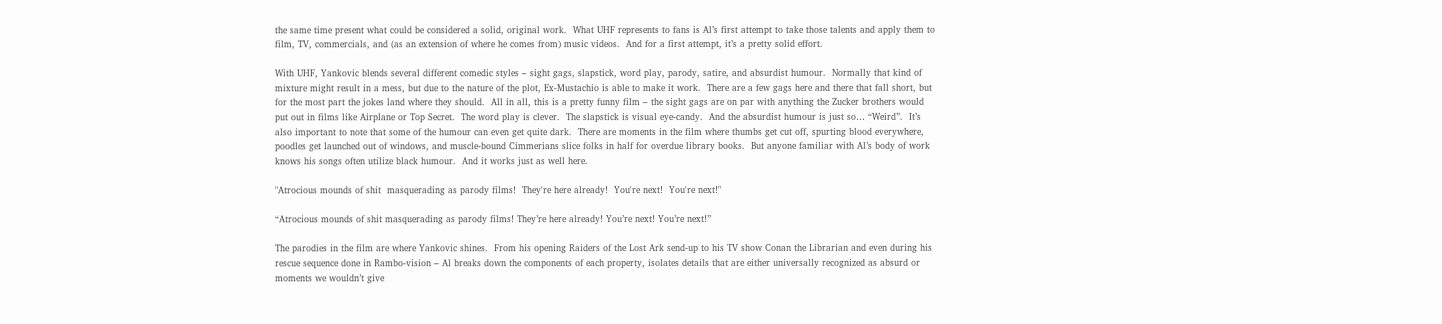the same time present what could be considered a solid, original work.  What UHF represents to fans is Al’s first attempt to take those talents and apply them to film, TV, commercials, and (as an extension of where he comes from) music videos.  And for a first attempt, it’s a pretty solid effort.

With UHF, Yankovic blends several different comedic styles – sight gags, slapstick, word play, parody, satire, and absurdist humour.  Normally that kind of mixture might result in a mess, but due to the nature of the plot, Ex-Mustachio is able to make it work.  There are a few gags here and there that fall short, but for the most part the jokes land where they should.  All in all, this is a pretty funny film – the sight gags are on par with anything the Zucker brothers would put out in films like Airplane or Top Secret.  The word play is clever.  The slapstick is visual eye-candy.  And the absurdist humour is just so… “Weird”.  It’s also important to note that some of the humour can even get quite dark.  There are moments in the film where thumbs get cut off, spurting blood everywhere, poodles get launched out of windows, and muscle-bound Cimmerians slice folks in half for overdue library books.  But anyone familiar with Al’s body of work knows his songs often utilize black humour.  And it works just as well here.

"Atrocious mounds of shit  masquerading as parody films!  They're here already!  You're next!  You're next!"

“Atrocious mounds of shit masquerading as parody films! They’re here already! You’re next! You’re next!”

The parodies in the film are where Yankovic shines.  From his opening Raiders of the Lost Ark send-up to his TV show Conan the Librarian and even during his rescue sequence done in Rambo-vision – Al breaks down the components of each property, isolates details that are either universally recognized as absurd or moments we wouldn’t give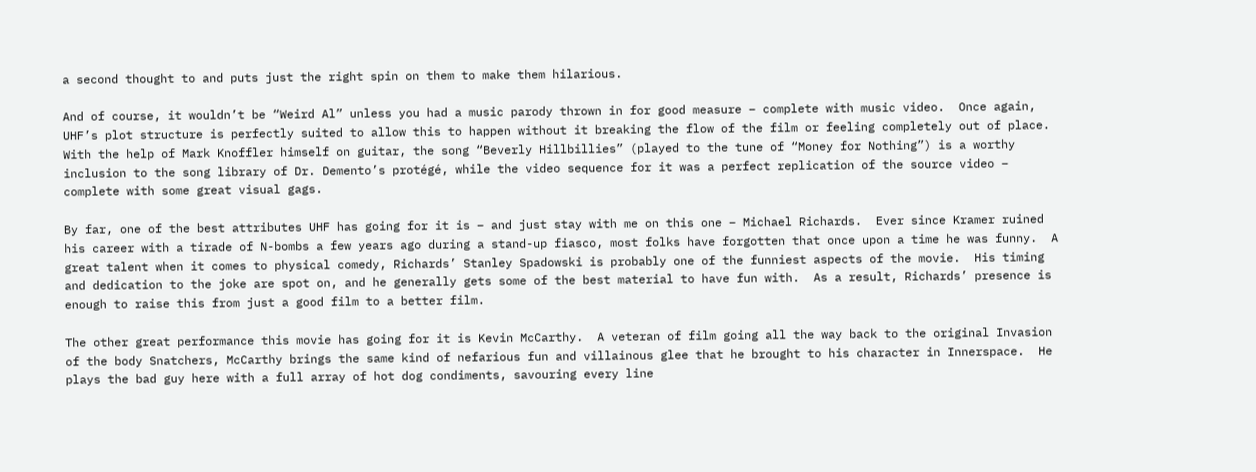a second thought to and puts just the right spin on them to make them hilarious.

And of course, it wouldn’t be “Weird Al” unless you had a music parody thrown in for good measure – complete with music video.  Once again, UHF’s plot structure is perfectly suited to allow this to happen without it breaking the flow of the film or feeling completely out of place.  With the help of Mark Knoffler himself on guitar, the song “Beverly Hillbillies” (played to the tune of “Money for Nothing”) is a worthy inclusion to the song library of Dr. Demento’s protégé, while the video sequence for it was a perfect replication of the source video – complete with some great visual gags.

By far, one of the best attributes UHF has going for it is – and just stay with me on this one – Michael Richards.  Ever since Kramer ruined his career with a tirade of N-bombs a few years ago during a stand-up fiasco, most folks have forgotten that once upon a time he was funny.  A great talent when it comes to physical comedy, Richards’ Stanley Spadowski is probably one of the funniest aspects of the movie.  His timing and dedication to the joke are spot on, and he generally gets some of the best material to have fun with.  As a result, Richards’ presence is enough to raise this from just a good film to a better film.

The other great performance this movie has going for it is Kevin McCarthy.  A veteran of film going all the way back to the original Invasion of the body Snatchers, McCarthy brings the same kind of nefarious fun and villainous glee that he brought to his character in Innerspace.  He plays the bad guy here with a full array of hot dog condiments, savouring every line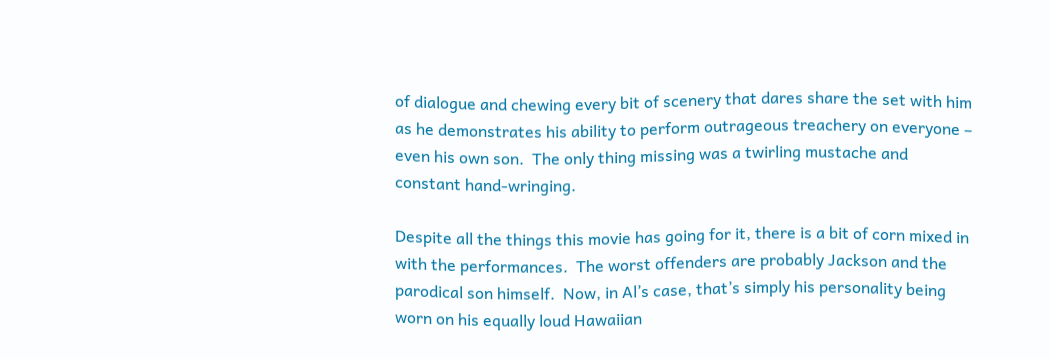of dialogue and chewing every bit of scenery that dares share the set with him as he demonstrates his ability to perform outrageous treachery on everyone – even his own son.  The only thing missing was a twirling mustache and constant hand-wringing.

Despite all the things this movie has going for it, there is a bit of corn mixed in with the performances.  The worst offenders are probably Jackson and the parodical son himself.  Now, in Al’s case, that’s simply his personality being worn on his equally loud Hawaiian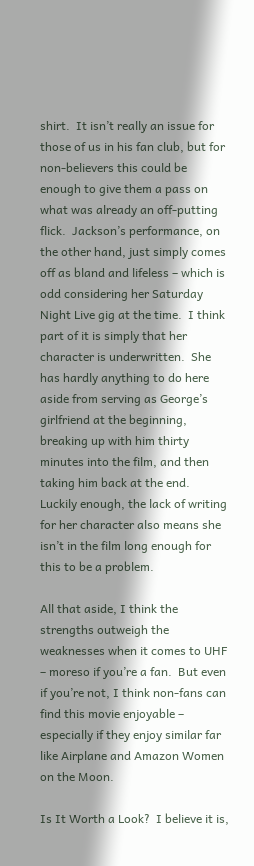shirt.  It isn’t really an issue for those of us in his fan club, but for non-believers this could be enough to give them a pass on what was already an off-putting flick.  Jackson’s performance, on the other hand, just simply comes off as bland and lifeless – which is odd considering her Saturday Night Live gig at the time.  I think part of it is simply that her character is underwritten.  She has hardly anything to do here aside from serving as George’s girlfriend at the beginning, breaking up with him thirty minutes into the film, and then taking him back at the end.  Luckily enough, the lack of writing for her character also means she isn’t in the film long enough for this to be a problem.

All that aside, I think the strengths outweigh the weaknesses when it comes to UHF – moreso if you’re a fan.  But even if you’re not, I think non-fans can find this movie enjoyable – especially if they enjoy similar far like Airplane and Amazon Women on the Moon.

Is It Worth a Look?  I believe it is,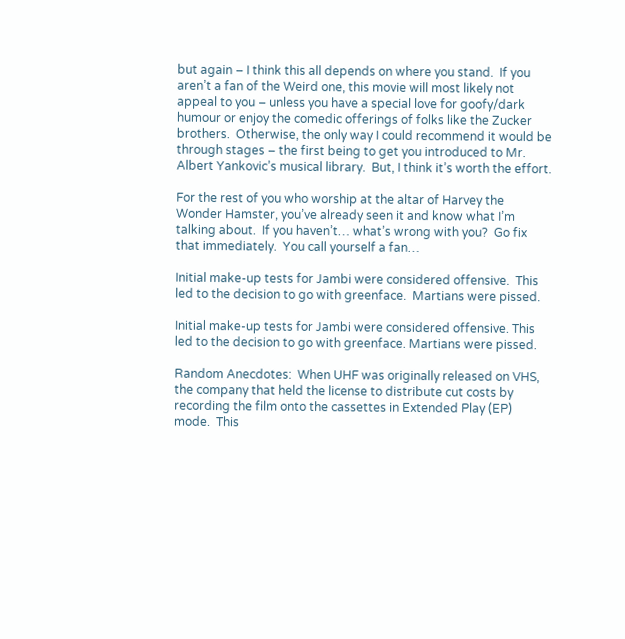but again – I think this all depends on where you stand.  If you aren’t a fan of the Weird one, this movie will most likely not appeal to you – unless you have a special love for goofy/dark humour or enjoy the comedic offerings of folks like the Zucker brothers.  Otherwise, the only way I could recommend it would be through stages – the first being to get you introduced to Mr. Albert Yankovic’s musical library.  But, I think it’s worth the effort.

For the rest of you who worship at the altar of Harvey the Wonder Hamster, you’ve already seen it and know what I’m talking about.  If you haven’t… what’s wrong with you?  Go fix that immediately.  You call yourself a fan…

Initial make-up tests for Jambi were considered offensive.  This led to the decision to go with greenface.  Martians were pissed.

Initial make-up tests for Jambi were considered offensive. This led to the decision to go with greenface. Martians were pissed.

Random Anecdotes:  When UHF was originally released on VHS, the company that held the license to distribute cut costs by recording the film onto the cassettes in Extended Play (EP) mode.  This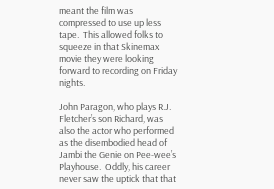meant the film was compressed to use up less tape.  This allowed folks to squeeze in that Skinemax movie they were looking forward to recording on Friday nights.

John Paragon, who plays R.J. Fletcher’s son Richard, was also the actor who performed as the disembodied head of Jambi the Genie on Pee-wee’s Playhouse.  Oddly, his career never saw the uptick that that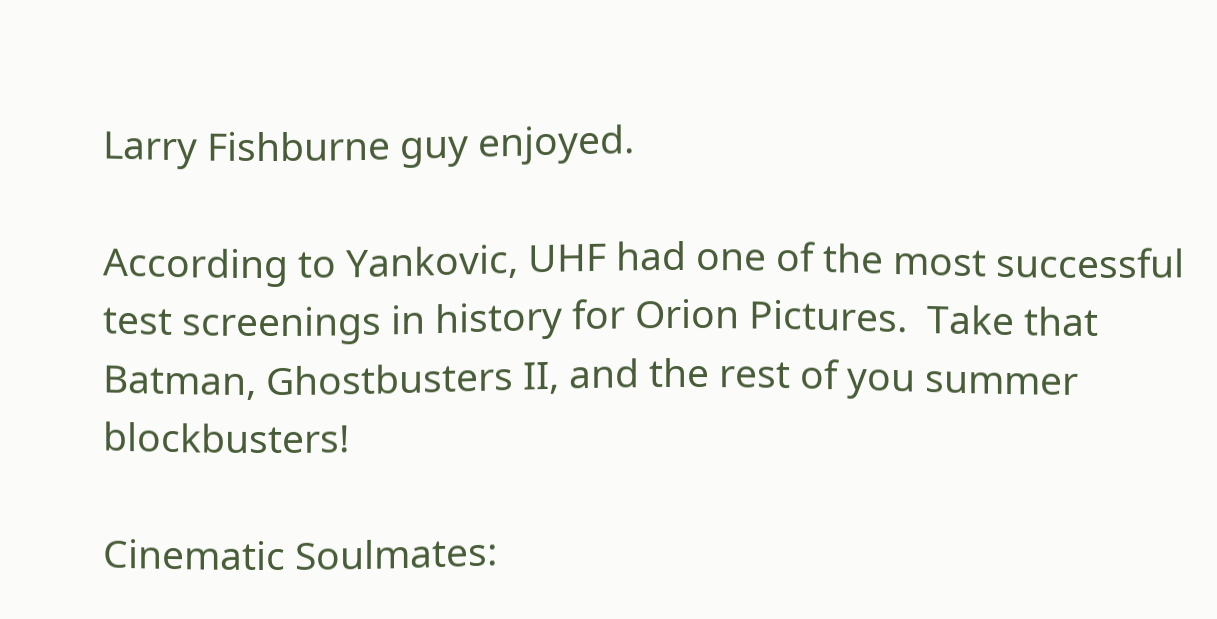Larry Fishburne guy enjoyed.

According to Yankovic, UHF had one of the most successful test screenings in history for Orion Pictures.  Take that Batman, Ghostbusters II, and the rest of you summer blockbusters!

Cinematic Soulmates: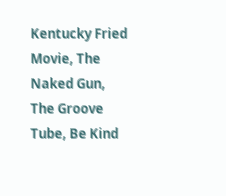Kentucky Fried Movie, The Naked Gun, The Groove Tube, Be Kind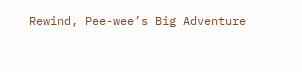Rewind, Pee-wee’s Big Adventure